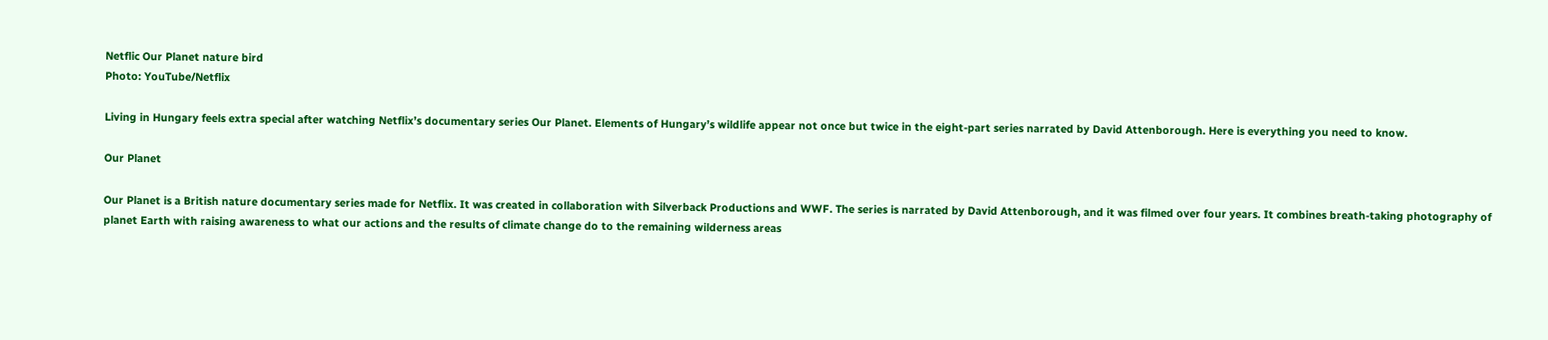Netflic Our Planet nature bird
Photo: YouTube/Netflix

Living in Hungary feels extra special after watching Netflix’s documentary series Our Planet. Elements of Hungary’s wildlife appear not once but twice in the eight-part series narrated by David Attenborough. Here is everything you need to know.

Our Planet

Our Planet is a British nature documentary series made for Netflix. It was created in collaboration with Silverback Productions and WWF. The series is narrated by David Attenborough, and it was filmed over four years. It combines breath-taking photography of planet Earth with raising awareness to what our actions and the results of climate change do to the remaining wilderness areas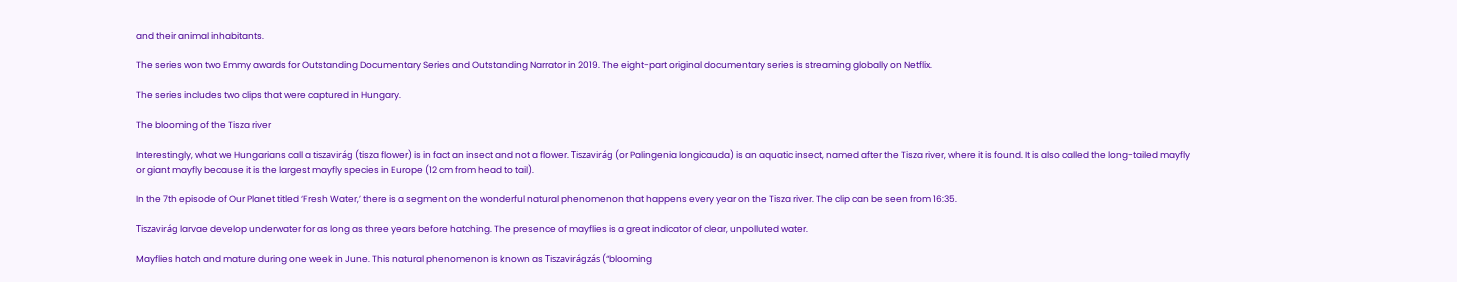and their animal inhabitants.

The series won two Emmy awards for Outstanding Documentary Series and Outstanding Narrator in 2019. The eight-part original documentary series is streaming globally on Netflix.

The series includes two clips that were captured in Hungary.

The blooming of the Tisza river

Interestingly, what we Hungarians call a tiszavirág (tisza flower) is in fact an insect and not a flower. Tiszavirág (or Palingenia longicauda) is an aquatic insect, named after the Tisza river, where it is found. It is also called the long-tailed mayfly or giant mayfly because it is the largest mayfly species in Europe (12 cm from head to tail).

In the 7th episode of Our Planet titled ‘Fresh Water,’ there is a segment on the wonderful natural phenomenon that happens every year on the Tisza river. The clip can be seen from 16:35.

Tiszavirág larvae develop underwater for as long as three years before hatching. The presence of mayflies is a great indicator of clear, unpolluted water.

Mayflies hatch and mature during one week in June. This natural phenomenon is known as Tiszavirágzás (“blooming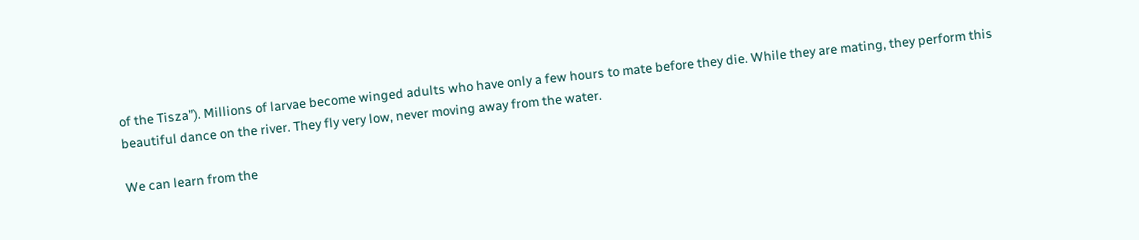of the Tisza”). Millions of larvae become winged adults who have only a few hours to mate before they die. While they are mating, they perform this beautiful dance on the river. They fly very low, never moving away from the water.

We can learn from the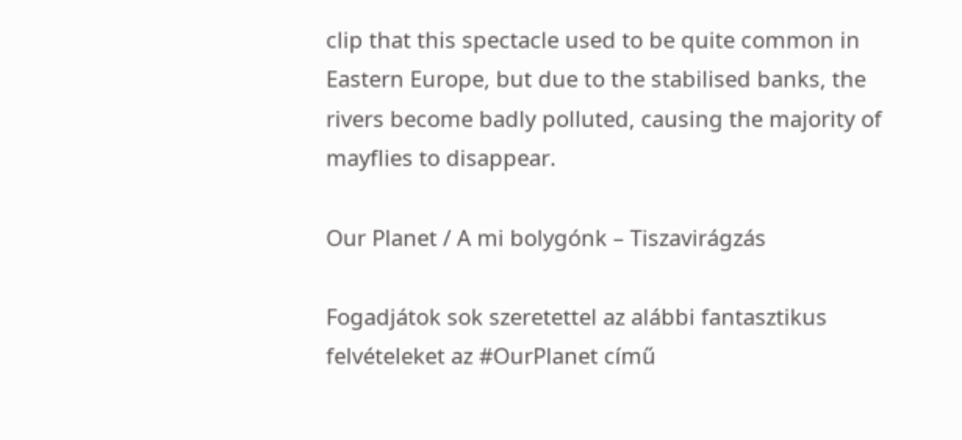clip that this spectacle used to be quite common in Eastern Europe, but due to the stabilised banks, the rivers become badly polluted, causing the majority of mayflies to disappear.

Our Planet / A mi bolygónk – Tiszavirágzás

Fogadjátok sok szeretettel az alábbi fantasztikus felvételeket az #OurPlanet című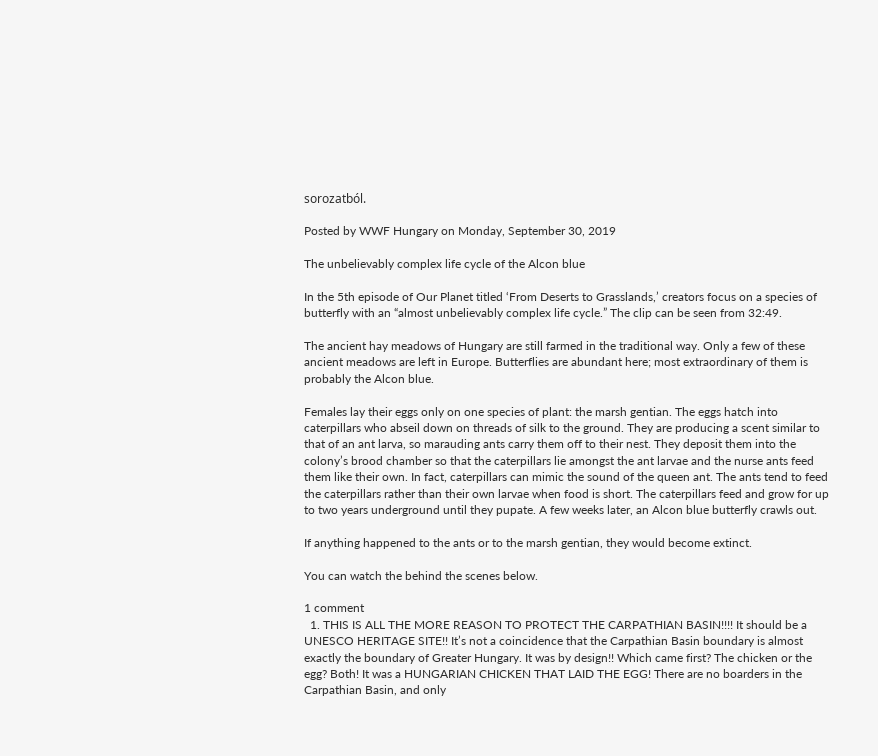sorozatból.

Posted by WWF Hungary on Monday, September 30, 2019

The unbelievably complex life cycle of the Alcon blue

In the 5th episode of Our Planet titled ‘From Deserts to Grasslands,’ creators focus on a species of butterfly with an “almost unbelievably complex life cycle.” The clip can be seen from 32:49.

The ancient hay meadows of Hungary are still farmed in the traditional way. Only a few of these ancient meadows are left in Europe. Butterflies are abundant here; most extraordinary of them is probably the Alcon blue.

Females lay their eggs only on one species of plant: the marsh gentian. The eggs hatch into caterpillars who abseil down on threads of silk to the ground. They are producing a scent similar to that of an ant larva, so marauding ants carry them off to their nest. They deposit them into the colony’s brood chamber so that the caterpillars lie amongst the ant larvae and the nurse ants feed them like their own. In fact, caterpillars can mimic the sound of the queen ant. The ants tend to feed the caterpillars rather than their own larvae when food is short. The caterpillars feed and grow for up to two years underground until they pupate. A few weeks later, an Alcon blue butterfly crawls out.

If anything happened to the ants or to the marsh gentian, they would become extinct.

You can watch the behind the scenes below.

1 comment
  1. THIS IS ALL THE MORE REASON TO PROTECT THE CARPATHIAN BASIN!!!! It should be a UNESCO HERITAGE SITE!! It’s not a coincidence that the Carpathian Basin boundary is almost exactly the boundary of Greater Hungary. It was by design!! Which came first? The chicken or the egg? Both! It was a HUNGARIAN CHICKEN THAT LAID THE EGG! There are no boarders in the Carpathian Basin, and only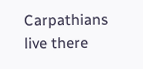Carpathians live there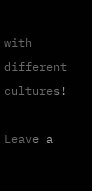with different cultures!

Leave a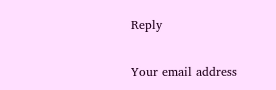Reply

Your email address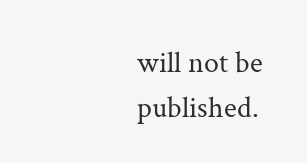will not be published.